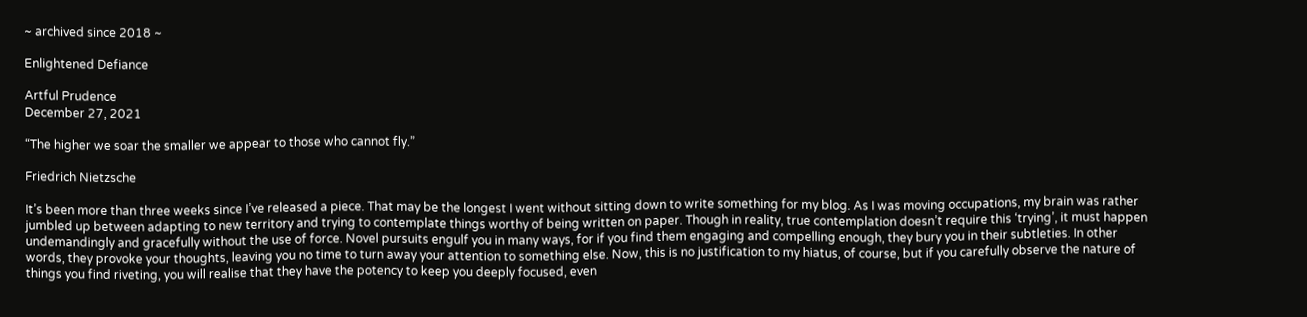~ archived since 2018 ~

Enlightened Defiance

Artful Prudence
December 27, 2021

“The higher we soar the smaller we appear to those who cannot fly.”

Friedrich Nietzsche

It’s been more than three weeks since I’ve released a piece. That may be the longest I went without sitting down to write something for my blog. As I was moving occupations, my brain was rather jumbled up between adapting to new territory and trying to contemplate things worthy of being written on paper. Though in reality, true contemplation doesn’t require this ‘trying’, it must happen undemandingly and gracefully without the use of force. Novel pursuits engulf you in many ways, for if you find them engaging and compelling enough, they bury you in their subtleties. In other words, they provoke your thoughts, leaving you no time to turn away your attention to something else. Now, this is no justification to my hiatus, of course, but if you carefully observe the nature of things you find riveting, you will realise that they have the potency to keep you deeply focused, even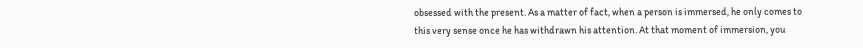obsessed with the present. As a matter of fact, when a person is immersed, he only comes to this very sense once he has withdrawn his attention. At that moment of immersion, you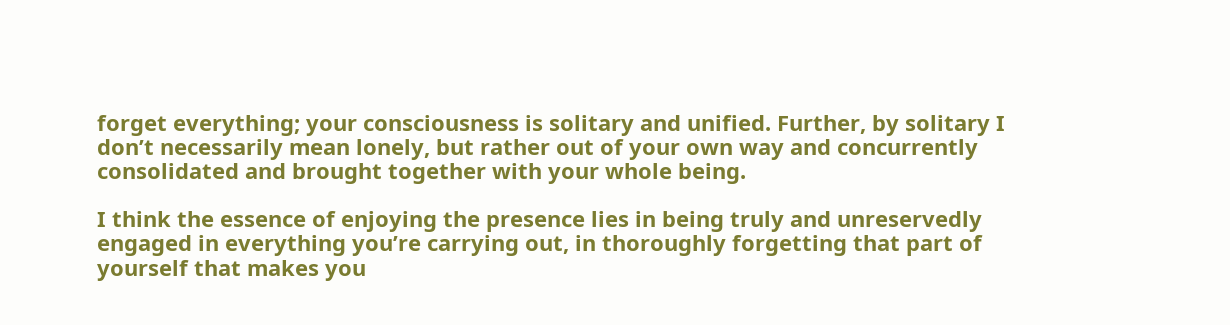forget everything; your consciousness is solitary and unified. Further, by solitary I don’t necessarily mean lonely, but rather out of your own way and concurrently consolidated and brought together with your whole being.

I think the essence of enjoying the presence lies in being truly and unreservedly engaged in everything you’re carrying out, in thoroughly forgetting that part of yourself that makes you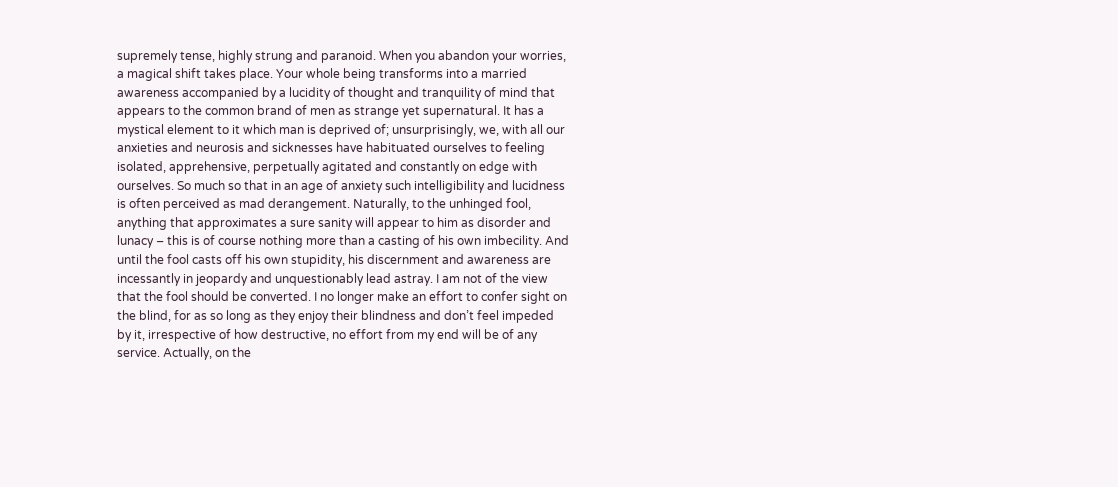supremely tense, highly strung and paranoid. When you abandon your worries, a magical shift takes place. Your whole being transforms into a married awareness accompanied by a lucidity of thought and tranquility of mind that appears to the common brand of men as strange yet supernatural. It has a mystical element to it which man is deprived of; unsurprisingly, we, with all our anxieties and neurosis and sicknesses have habituated ourselves to feeling isolated, apprehensive, perpetually agitated and constantly on edge with ourselves. So much so that in an age of anxiety such intelligibility and lucidness is often perceived as mad derangement. Naturally, to the unhinged fool, anything that approximates a sure sanity will appear to him as disorder and lunacy – this is of course nothing more than a casting of his own imbecility. And until the fool casts off his own stupidity, his discernment and awareness are incessantly in jeopardy and unquestionably lead astray. I am not of the view that the fool should be converted. I no longer make an effort to confer sight on the blind, for as so long as they enjoy their blindness and don’t feel impeded by it, irrespective of how destructive, no effort from my end will be of any service. Actually, on the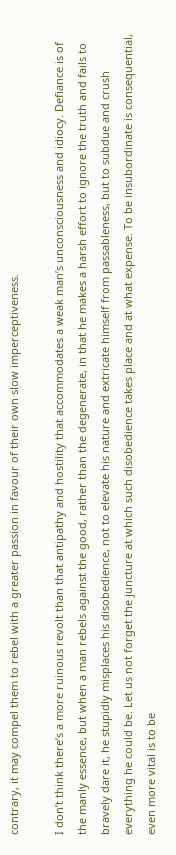contrary, it may compel them to rebel with a greater passion in favour of their own slow imperceptiveness.

I don’t think there’s a more ruinous revolt than that antipathy and hostility that accommodates a weak man’s unconsciousness and idiocy. Defiance is of the manly essence, but when a man rebels against the good, rather than the degenerate, in that he makes a harsh effort to ignore the truth and fails to bravely dare it, he stupidly misplaces his disobedience, not to elevate his nature and extricate himself from passableness, but to subdue and crush everything he could be. Let us not forget the juncture at which such disobedience takes place and at what expense. To be insubordinate is consequential, even more vital is to be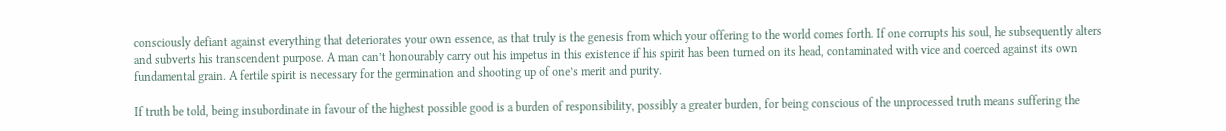consciously defiant against everything that deteriorates your own essence, as that truly is the genesis from which your offering to the world comes forth. If one corrupts his soul, he subsequently alters and subverts his transcendent purpose. A man can’t honourably carry out his impetus in this existence if his spirit has been turned on its head, contaminated with vice and coerced against its own fundamental grain. A fertile spirit is necessary for the germination and shooting up of one’s merit and purity.

If truth be told, being insubordinate in favour of the highest possible good is a burden of responsibility, possibly a greater burden, for being conscious of the unprocessed truth means suffering the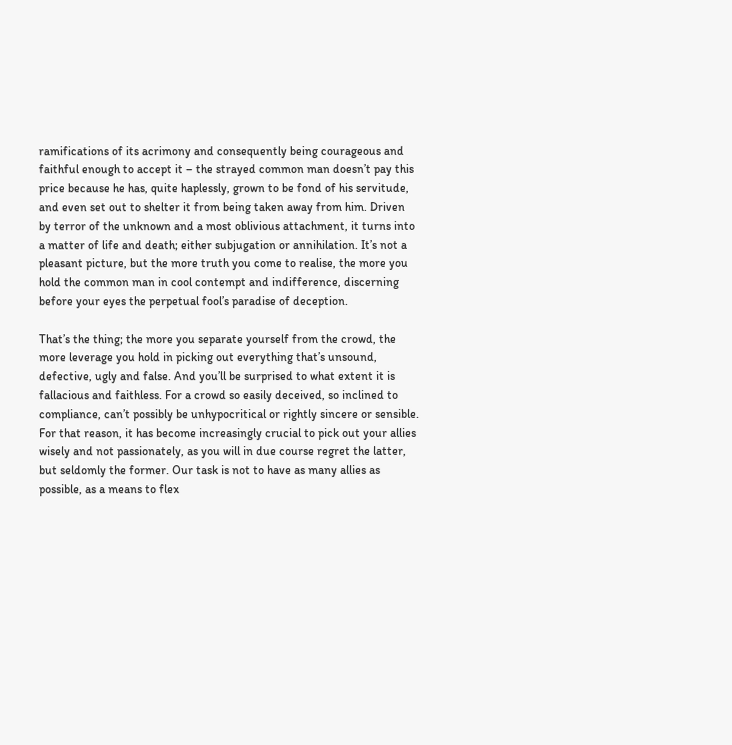ramifications of its acrimony and consequently being courageous and faithful enough to accept it – the strayed common man doesn’t pay this price because he has, quite haplessly, grown to be fond of his servitude, and even set out to shelter it from being taken away from him. Driven by terror of the unknown and a most oblivious attachment, it turns into a matter of life and death; either subjugation or annihilation. It’s not a pleasant picture, but the more truth you come to realise, the more you hold the common man in cool contempt and indifference, discerning before your eyes the perpetual fool’s paradise of deception.

That’s the thing; the more you separate yourself from the crowd, the more leverage you hold in picking out everything that’s unsound, defective, ugly and false. And you’ll be surprised to what extent it is fallacious and faithless. For a crowd so easily deceived, so inclined to compliance, can’t possibly be unhypocritical or rightly sincere or sensible. For that reason, it has become increasingly crucial to pick out your allies wisely and not passionately, as you will in due course regret the latter, but seldomly the former. Our task is not to have as many allies as possible, as a means to flex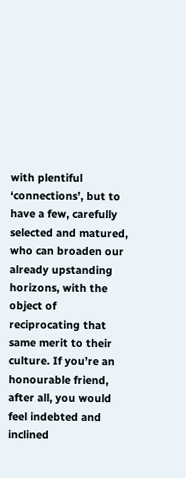with plentiful ‘connections’, but to have a few, carefully selected and matured, who can broaden our already upstanding horizons, with the object of reciprocating that same merit to their culture. If you’re an honourable friend, after all, you would feel indebted and inclined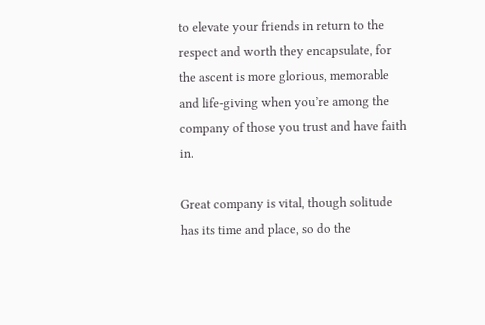to elevate your friends in return to the respect and worth they encapsulate, for the ascent is more glorious, memorable and life-giving when you’re among the company of those you trust and have faith in.

Great company is vital, though solitude has its time and place, so do the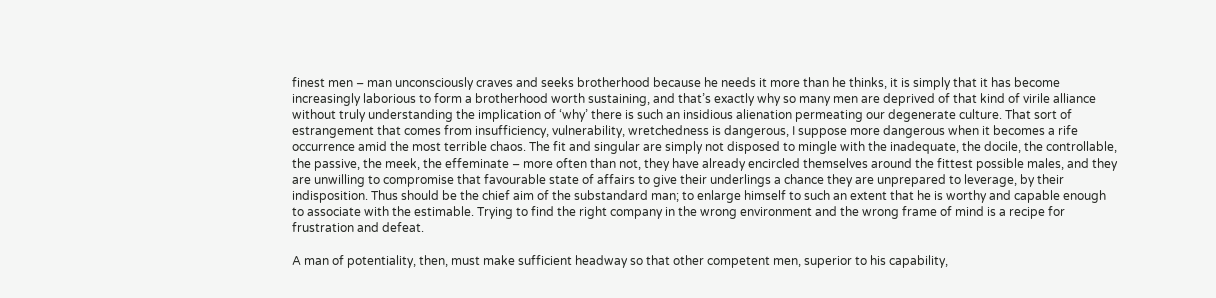finest men – man unconsciously craves and seeks brotherhood because he needs it more than he thinks, it is simply that it has become increasingly laborious to form a brotherhood worth sustaining, and that’s exactly why so many men are deprived of that kind of virile alliance without truly understanding the implication of ‘why’ there is such an insidious alienation permeating our degenerate culture. That sort of estrangement that comes from insufficiency, vulnerability, wretchedness is dangerous, I suppose more dangerous when it becomes a rife occurrence amid the most terrible chaos. The fit and singular are simply not disposed to mingle with the inadequate, the docile, the controllable, the passive, the meek, the effeminate – more often than not, they have already encircled themselves around the fittest possible males, and they are unwilling to compromise that favourable state of affairs to give their underlings a chance they are unprepared to leverage, by their indisposition. Thus should be the chief aim of the substandard man; to enlarge himself to such an extent that he is worthy and capable enough to associate with the estimable. Trying to find the right company in the wrong environment and the wrong frame of mind is a recipe for frustration and defeat.

A man of potentiality, then, must make sufficient headway so that other competent men, superior to his capability,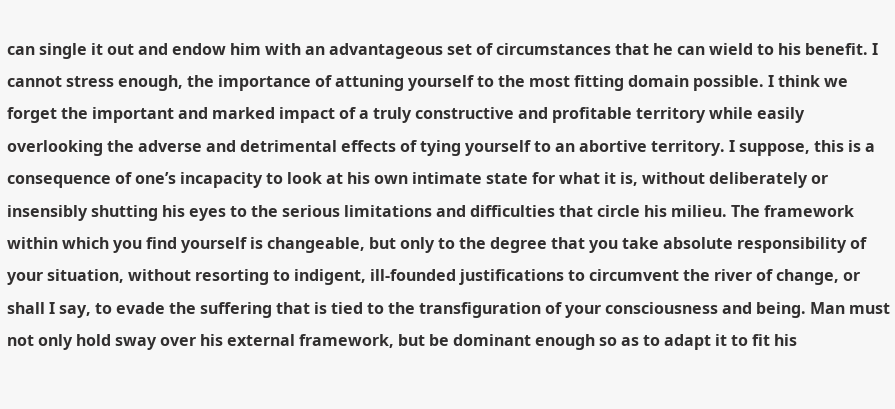can single it out and endow him with an advantageous set of circumstances that he can wield to his benefit. I cannot stress enough, the importance of attuning yourself to the most fitting domain possible. I think we forget the important and marked impact of a truly constructive and profitable territory while easily overlooking the adverse and detrimental effects of tying yourself to an abortive territory. I suppose, this is a consequence of one’s incapacity to look at his own intimate state for what it is, without deliberately or insensibly shutting his eyes to the serious limitations and difficulties that circle his milieu. The framework within which you find yourself is changeable, but only to the degree that you take absolute responsibility of your situation, without resorting to indigent, ill-founded justifications to circumvent the river of change, or shall I say, to evade the suffering that is tied to the transfiguration of your consciousness and being. Man must not only hold sway over his external framework, but be dominant enough so as to adapt it to fit his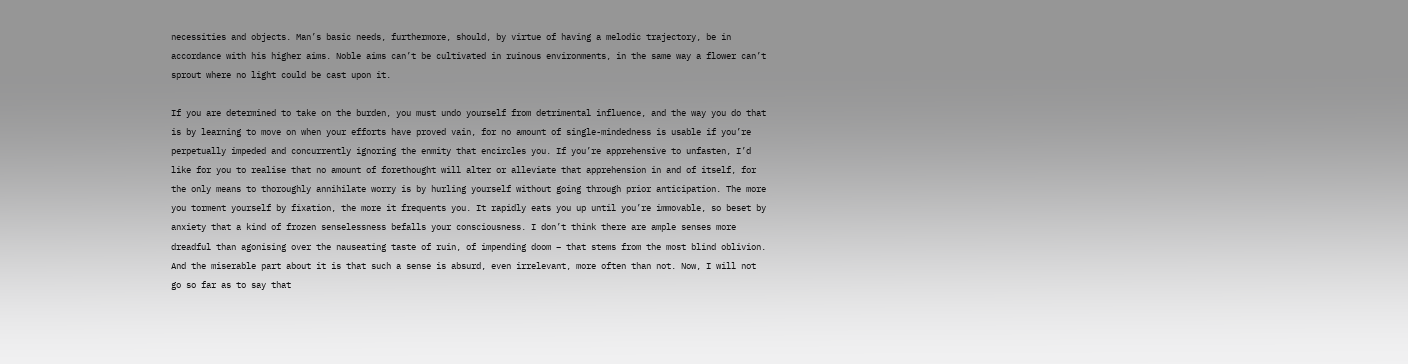necessities and objects. Man’s basic needs, furthermore, should, by virtue of having a melodic trajectory, be in accordance with his higher aims. Noble aims can’t be cultivated in ruinous environments, in the same way a flower can’t sprout where no light could be cast upon it.

If you are determined to take on the burden, you must undo yourself from detrimental influence, and the way you do that is by learning to move on when your efforts have proved vain, for no amount of single-mindedness is usable if you’re perpetually impeded and concurrently ignoring the enmity that encircles you. If you’re apprehensive to unfasten, I’d like for you to realise that no amount of forethought will alter or alleviate that apprehension in and of itself, for the only means to thoroughly annihilate worry is by hurling yourself without going through prior anticipation. The more you torment yourself by fixation, the more it frequents you. It rapidly eats you up until you’re immovable, so beset by anxiety that a kind of frozen senselessness befalls your consciousness. I don’t think there are ample senses more dreadful than agonising over the nauseating taste of ruin, of impending doom – that stems from the most blind oblivion. And the miserable part about it is that such a sense is absurd, even irrelevant, more often than not. Now, I will not go so far as to say that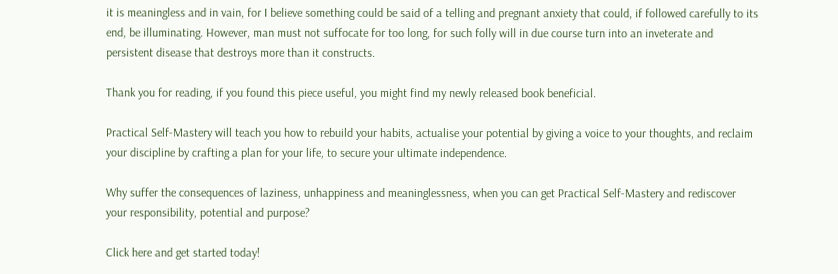it is meaningless and in vain, for I believe something could be said of a telling and pregnant anxiety that could, if followed carefully to its end, be illuminating. However, man must not suffocate for too long, for such folly will in due course turn into an inveterate and persistent disease that destroys more than it constructs.

Thank you for reading, if you found this piece useful, you might find my newly released book beneficial.

Practical Self-Mastery will teach you how to rebuild your habits, actualise your potential by giving a voice to your thoughts, and reclaim your discipline by crafting a plan for your life, to secure your ultimate independence.

Why suffer the consequences of laziness, unhappiness and meaninglessness, when you can get Practical Self-Mastery and rediscover your responsibility, potential and purpose?

Click here and get started today!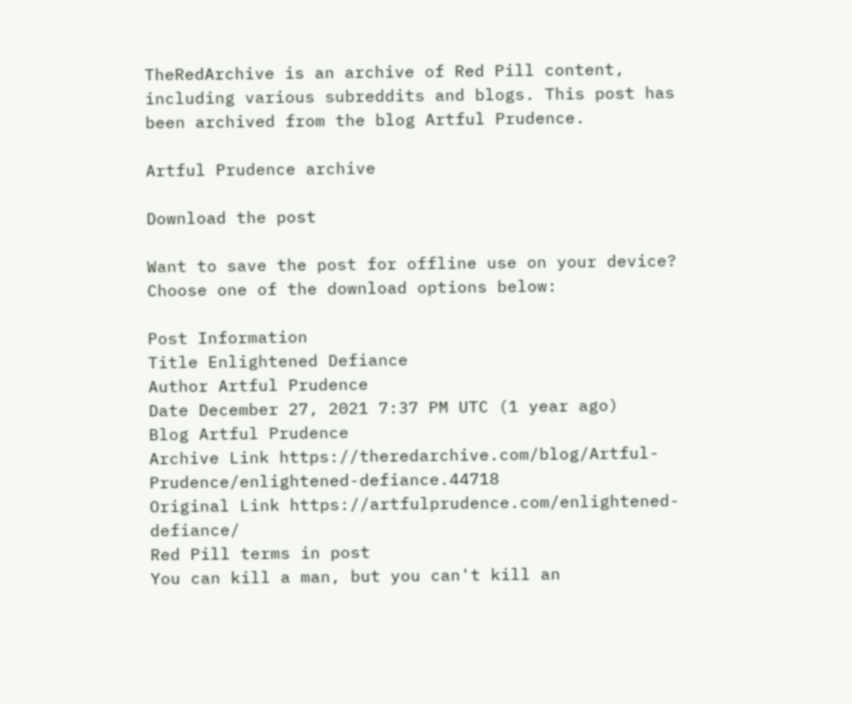TheRedArchive is an archive of Red Pill content, including various subreddits and blogs. This post has been archived from the blog Artful Prudence.

Artful Prudence archive

Download the post

Want to save the post for offline use on your device? Choose one of the download options below:

Post Information
Title Enlightened Defiance
Author Artful Prudence
Date December 27, 2021 7:37 PM UTC (1 year ago)
Blog Artful Prudence
Archive Link https://theredarchive.com/blog/Artful-Prudence/enlightened-defiance.44718
Original Link https://artfulprudence.com/enlightened-defiance/
Red Pill terms in post
You can kill a man, but you can't kill an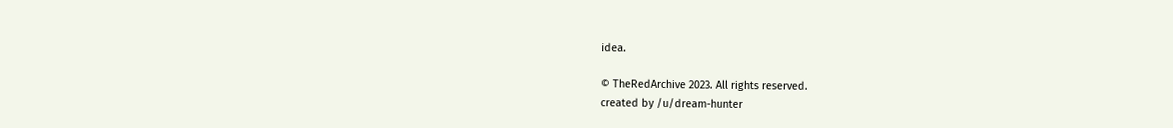idea.

© TheRedArchive 2023. All rights reserved.
created by /u/dream-hunter